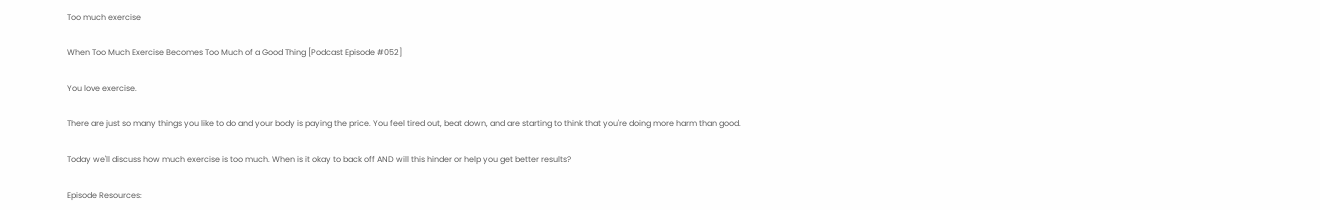Too much exercise

When Too Much Exercise Becomes Too Much of a Good Thing [Podcast Episode #052]

You love exercise.

There are just so many things you like to do and your body is paying the price. You feel tired out, beat down, and are starting to think that you're doing more harm than good.

Today we'll discuss how much exercise is too much. When is it okay to back off AND will this hinder or help you get better results?

Episode Resources: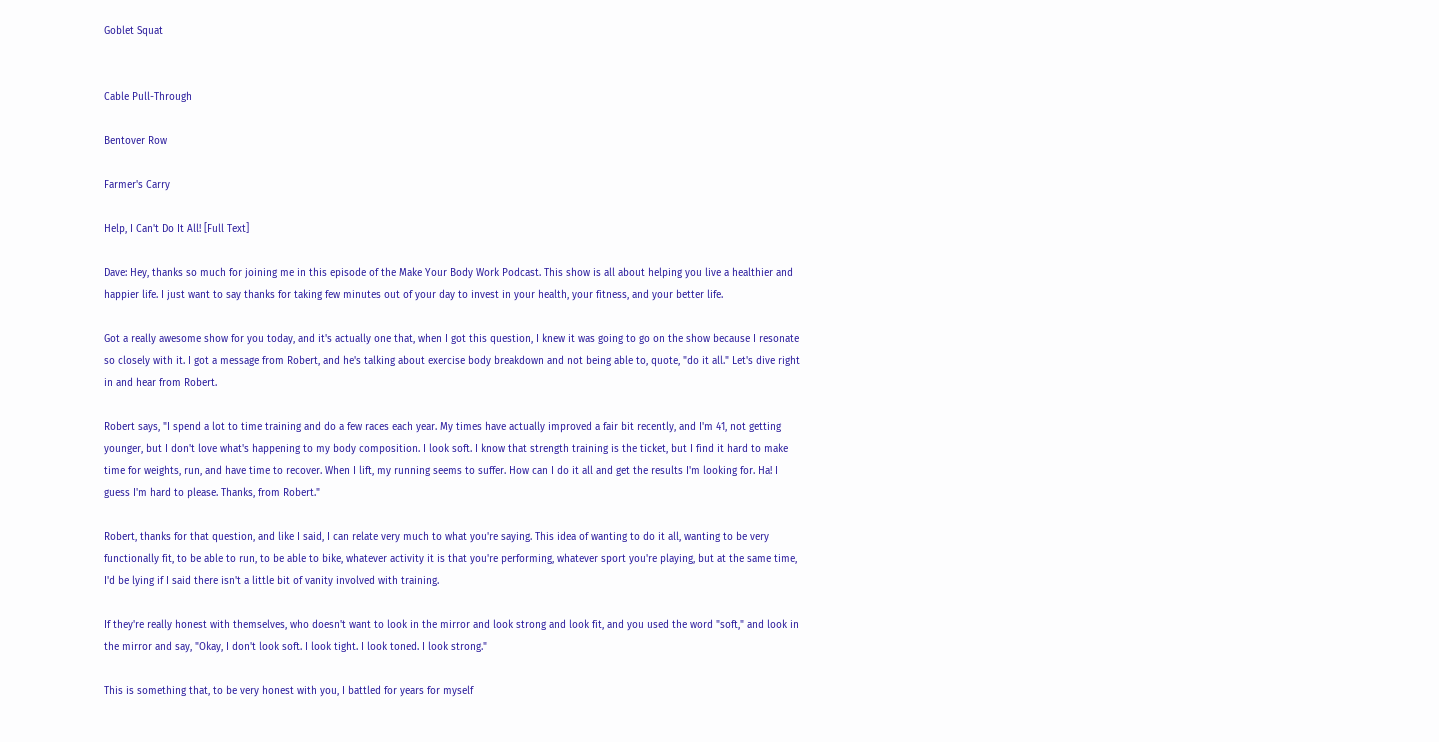Goblet Squat


Cable Pull-Through

Bentover Row

Farmer's Carry

Help, I Can't Do It All! [Full Text]

Dave: Hey, thanks so much for joining me in this episode of the Make Your Body Work Podcast. This show is all about helping you live a healthier and happier life. I just want to say thanks for taking few minutes out of your day to invest in your health, your fitness, and your better life.

Got a really awesome show for you today, and it's actually one that, when I got this question, I knew it was going to go on the show because I resonate so closely with it. I got a message from Robert, and he's talking about exercise body breakdown and not being able to, quote, "do it all." Let's dive right in and hear from Robert.

Robert says, "I spend a lot to time training and do a few races each year. My times have actually improved a fair bit recently, and I'm 41, not getting younger, but I don't love what's happening to my body composition. I look soft. I know that strength training is the ticket, but I find it hard to make time for weights, run, and have time to recover. When I lift, my running seems to suffer. How can I do it all and get the results I'm looking for. Ha! I guess I'm hard to please. Thanks, from Robert."

Robert, thanks for that question, and like I said, I can relate very much to what you're saying. This idea of wanting to do it all, wanting to be very functionally fit, to be able to run, to be able to bike, whatever activity it is that you're performing, whatever sport you're playing, but at the same time, I'd be lying if I said there isn't a little bit of vanity involved with training.

If they're really honest with themselves, who doesn't want to look in the mirror and look strong and look fit, and you used the word "soft," and look in the mirror and say, "Okay, I don't look soft. I look tight. I look toned. I look strong."

This is something that, to be very honest with you, I battled for years for myself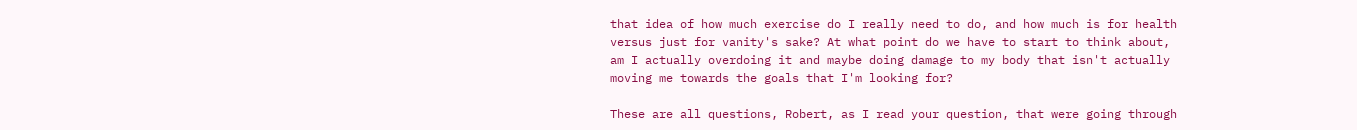that idea of how much exercise do I really need to do, and how much is for health versus just for vanity's sake? At what point do we have to start to think about, am I actually overdoing it and maybe doing damage to my body that isn't actually moving me towards the goals that I'm looking for?

These are all questions, Robert, as I read your question, that were going through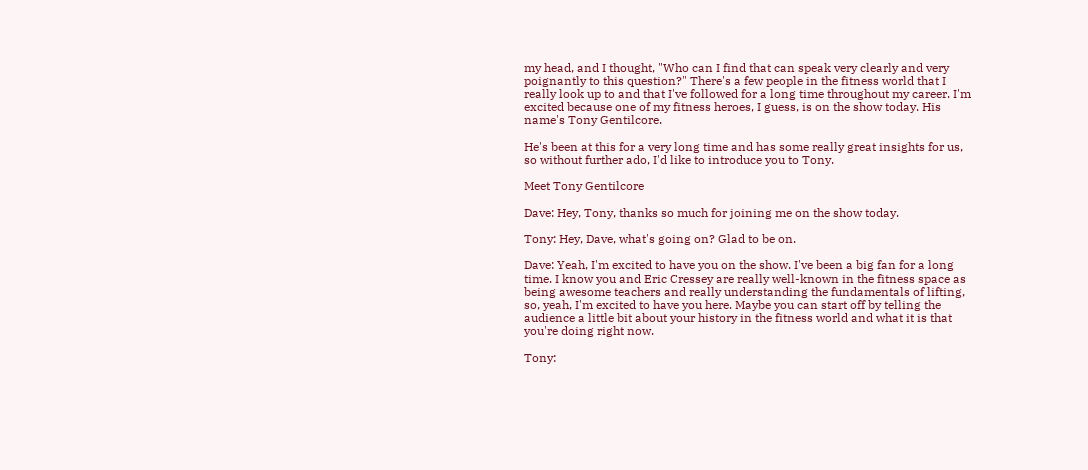my head, and I thought, "Who can I find that can speak very clearly and very poignantly to this question?" There's a few people in the fitness world that I really look up to and that I've followed for a long time throughout my career. I'm excited because one of my fitness heroes, I guess, is on the show today. His name's Tony Gentilcore.

He's been at this for a very long time and has some really great insights for us, so without further ado, I'd like to introduce you to Tony.

Meet Tony Gentilcore

Dave: Hey, Tony, thanks so much for joining me on the show today.

Tony: Hey, Dave, what's going on? Glad to be on.

Dave: Yeah, I'm excited to have you on the show. I've been a big fan for a long time. I know you and Eric Cressey are really well-known in the fitness space as being awesome teachers and really understanding the fundamentals of lifting, so, yeah, I'm excited to have you here. Maybe you can start off by telling the audience a little bit about your history in the fitness world and what it is that you're doing right now.

Tony: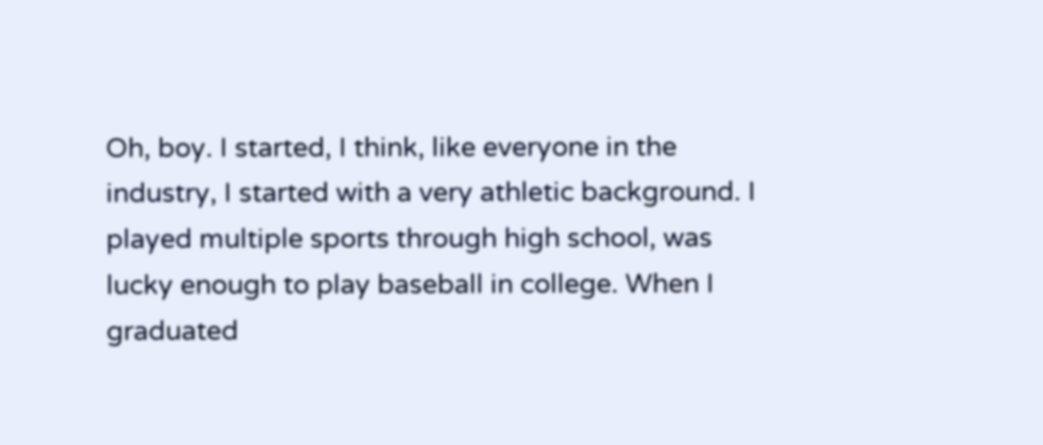Oh, boy. I started, I think, like everyone in the industry, I started with a very athletic background. I played multiple sports through high school, was lucky enough to play baseball in college. When I graduated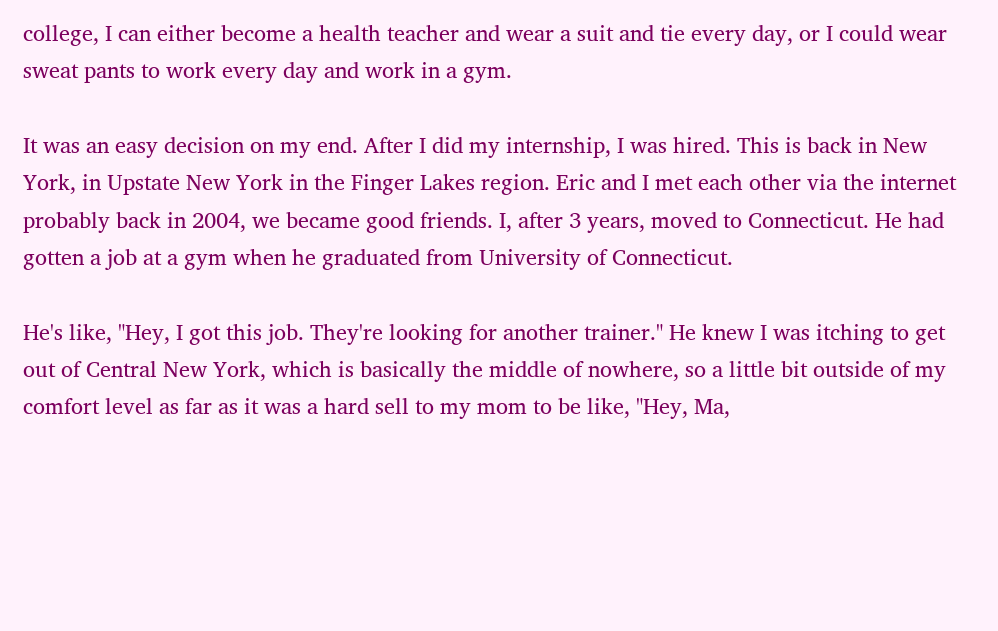college, I can either become a health teacher and wear a suit and tie every day, or I could wear sweat pants to work every day and work in a gym.

It was an easy decision on my end. After I did my internship, I was hired. This is back in New York, in Upstate New York in the Finger Lakes region. Eric and I met each other via the internet probably back in 2004, we became good friends. I, after 3 years, moved to Connecticut. He had gotten a job at a gym when he graduated from University of Connecticut.

He's like, "Hey, I got this job. They're looking for another trainer." He knew I was itching to get out of Central New York, which is basically the middle of nowhere, so a little bit outside of my comfort level as far as it was a hard sell to my mom to be like, "Hey, Ma,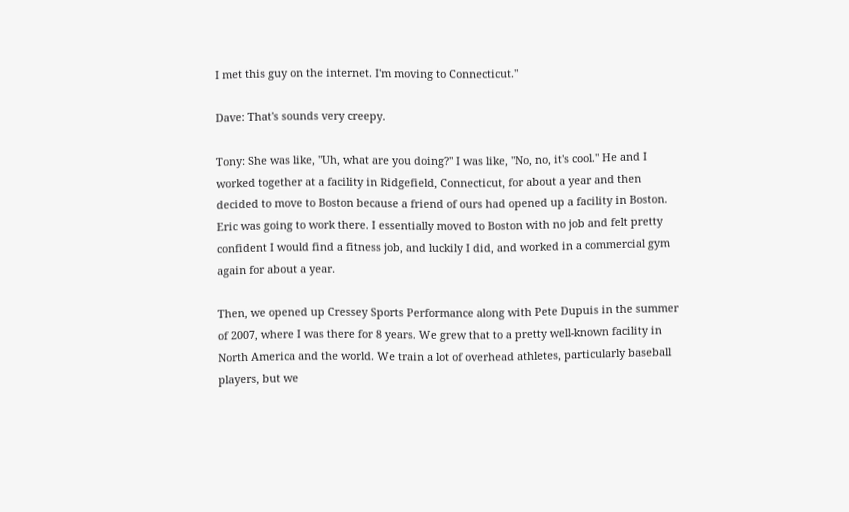I met this guy on the internet. I'm moving to Connecticut."

Dave: That's sounds very creepy.

Tony: She was like, "Uh, what are you doing?" I was like, "No, no, it's cool." He and I worked together at a facility in Ridgefield, Connecticut, for about a year and then decided to move to Boston because a friend of ours had opened up a facility in Boston. Eric was going to work there. I essentially moved to Boston with no job and felt pretty confident I would find a fitness job, and luckily I did, and worked in a commercial gym again for about a year.

Then, we opened up Cressey Sports Performance along with Pete Dupuis in the summer of 2007, where I was there for 8 years. We grew that to a pretty well-known facility in North America and the world. We train a lot of overhead athletes, particularly baseball players, but we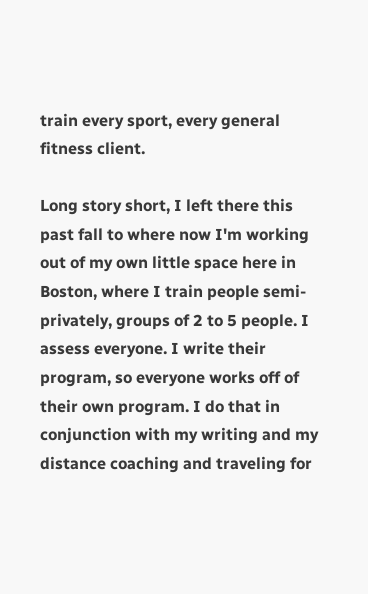train every sport, every general fitness client.

Long story short, I left there this past fall to where now I'm working out of my own little space here in Boston, where I train people semi-privately, groups of 2 to 5 people. I assess everyone. I write their program, so everyone works off of their own program. I do that in conjunction with my writing and my distance coaching and traveling for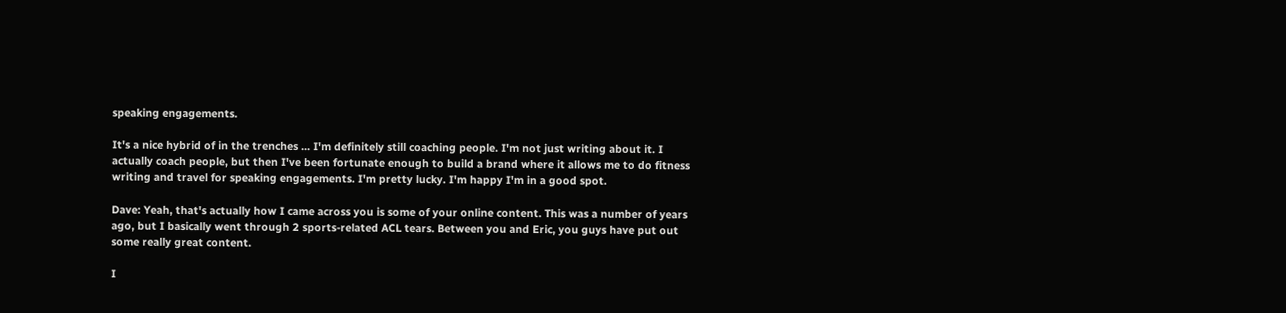speaking engagements.

It's a nice hybrid of in the trenches ... I'm definitely still coaching people. I'm not just writing about it. I actually coach people, but then I've been fortunate enough to build a brand where it allows me to do fitness writing and travel for speaking engagements. I'm pretty lucky. I'm happy I'm in a good spot.

Dave: Yeah, that's actually how I came across you is some of your online content. This was a number of years ago, but I basically went through 2 sports-related ACL tears. Between you and Eric, you guys have put out some really great content.

I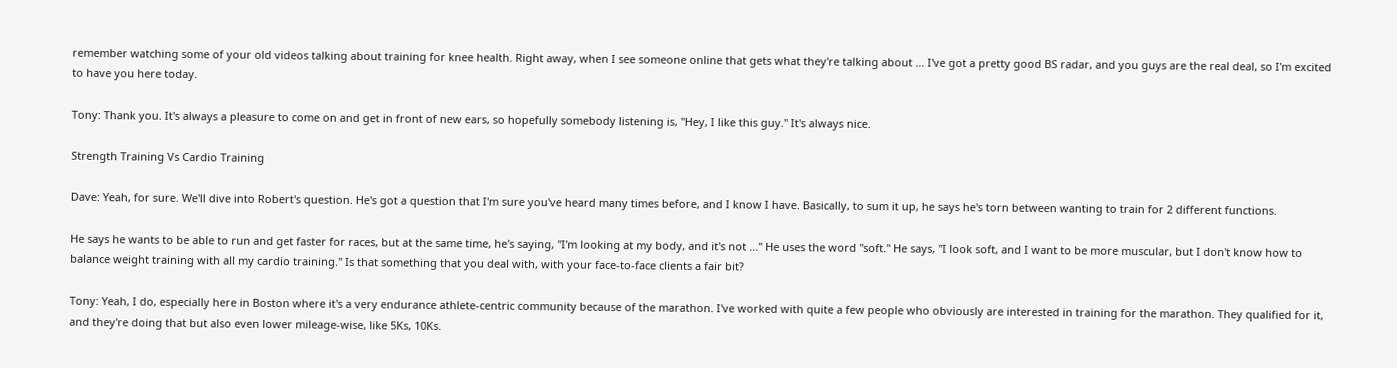remember watching some of your old videos talking about training for knee health. Right away, when I see someone online that gets what they're talking about ... I've got a pretty good BS radar, and you guys are the real deal, so I'm excited to have you here today.

Tony: Thank you. It's always a pleasure to come on and get in front of new ears, so hopefully somebody listening is, "Hey, I like this guy." It's always nice.

Strength Training Vs Cardio Training

Dave: Yeah, for sure. We'll dive into Robert's question. He's got a question that I'm sure you've heard many times before, and I know I have. Basically, to sum it up, he says he's torn between wanting to train for 2 different functions.

He says he wants to be able to run and get faster for races, but at the same time, he's saying, "I'm looking at my body, and it's not ..." He uses the word "soft." He says, "I look soft, and I want to be more muscular, but I don't know how to balance weight training with all my cardio training." Is that something that you deal with, with your face-to-face clients a fair bit?

Tony: Yeah, I do, especially here in Boston where it's a very endurance athlete-centric community because of the marathon. I've worked with quite a few people who obviously are interested in training for the marathon. They qualified for it, and they're doing that but also even lower mileage-wise, like 5Ks, 10Ks.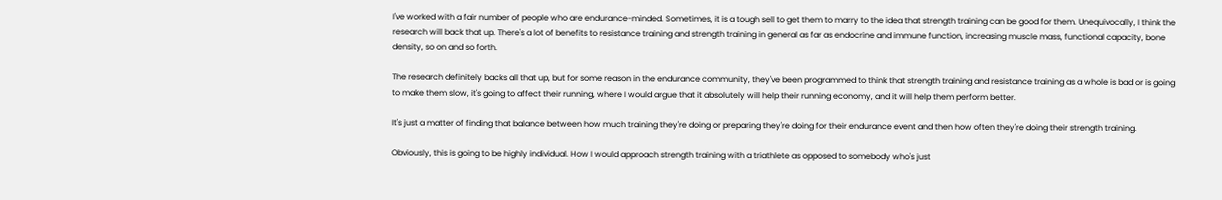I've worked with a fair number of people who are endurance-minded. Sometimes, it is a tough sell to get them to marry to the idea that strength training can be good for them. Unequivocally, I think the research will back that up. There's a lot of benefits to resistance training and strength training in general as far as endocrine and immune function, increasing muscle mass, functional capacity, bone density, so on and so forth.

The research definitely backs all that up, but for some reason in the endurance community, they've been programmed to think that strength training and resistance training as a whole is bad or is going to make them slow, it's going to affect their running, where I would argue that it absolutely will help their running economy, and it will help them perform better.

It's just a matter of finding that balance between how much training they're doing or preparing they're doing for their endurance event and then how often they're doing their strength training.

Obviously, this is going to be highly individual. How I would approach strength training with a triathlete as opposed to somebody who's just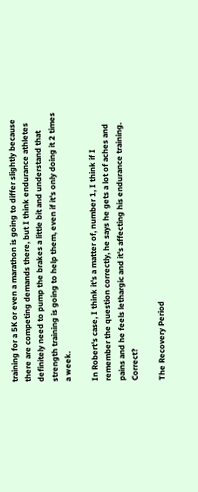training for a 5K or even a marathon is going to differ slightly because there are competing demands there, but I think endurance athletes definitely need to pump the brakes a little bit and understand that strength training is going to help them, even if it's only doing it 2 times a week.

In Robert's case, I think it's a matter of, number 1, I think if I remember the question correctly, he says he gets a lot of aches and pains and he feels lethargic and it's affecting his endurance training. Correct?

The Recovery Period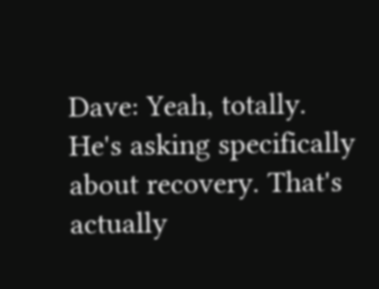Dave: Yeah, totally. He's asking specifically about recovery. That's actually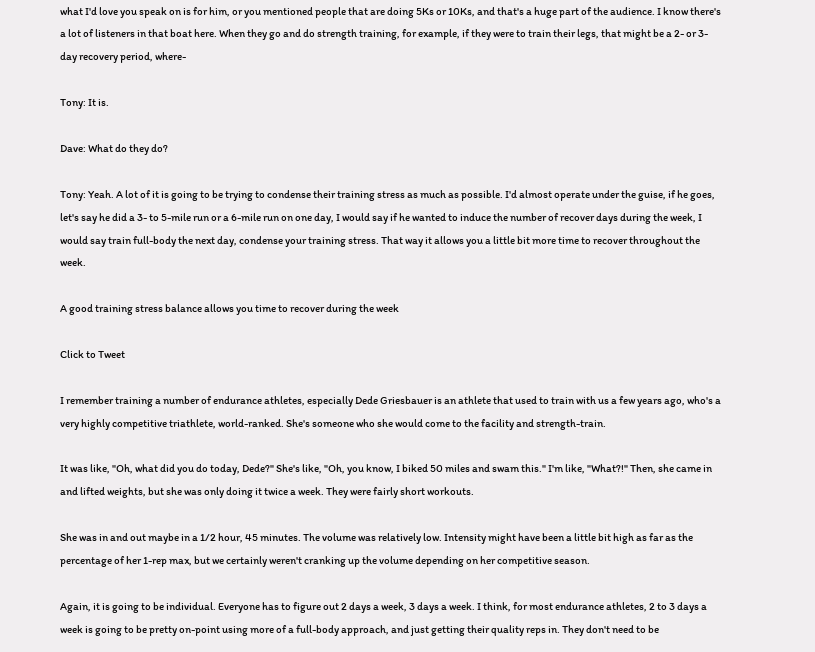what I'd love you speak on is for him, or you mentioned people that are doing 5Ks or 10Ks, and that's a huge part of the audience. I know there's a lot of listeners in that boat here. When they go and do strength training, for example, if they were to train their legs, that might be a 2- or 3-day recovery period, where-

Tony: It is.

Dave: What do they do?

Tony: Yeah. A lot of it is going to be trying to condense their training stress as much as possible. I'd almost operate under the guise, if he goes, let's say he did a 3- to 5-mile run or a 6-mile run on one day, I would say if he wanted to induce the number of recover days during the week, I would say train full-body the next day, condense your training stress. That way it allows you a little bit more time to recover throughout the week.

A good training stress balance allows you time to recover during the week

Click to Tweet

I remember training a number of endurance athletes, especially Dede Griesbauer is an athlete that used to train with us a few years ago, who's a very highly competitive triathlete, world-ranked. She's someone who she would come to the facility and strength-train.

It was like, "Oh, what did you do today, Dede?" She's like, "Oh, you know, I biked 50 miles and swam this." I'm like, "What?!" Then, she came in and lifted weights, but she was only doing it twice a week. They were fairly short workouts.

She was in and out maybe in a 1/2 hour, 45 minutes. The volume was relatively low. Intensity might have been a little bit high as far as the percentage of her 1-rep max, but we certainly weren't cranking up the volume depending on her competitive season.

Again, it is going to be individual. Everyone has to figure out 2 days a week, 3 days a week. I think, for most endurance athletes, 2 to 3 days a week is going to be pretty on-point using more of a full-body approach, and just getting their quality reps in. They don't need to be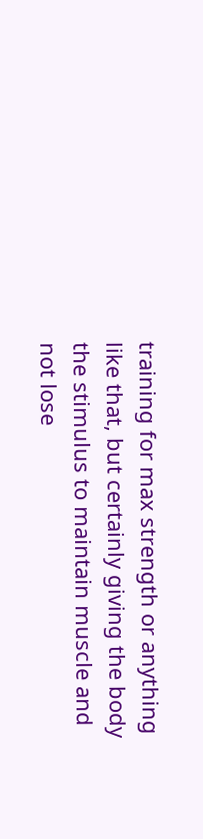training for max strength or anything like that, but certainly giving the body the stimulus to maintain muscle and not lose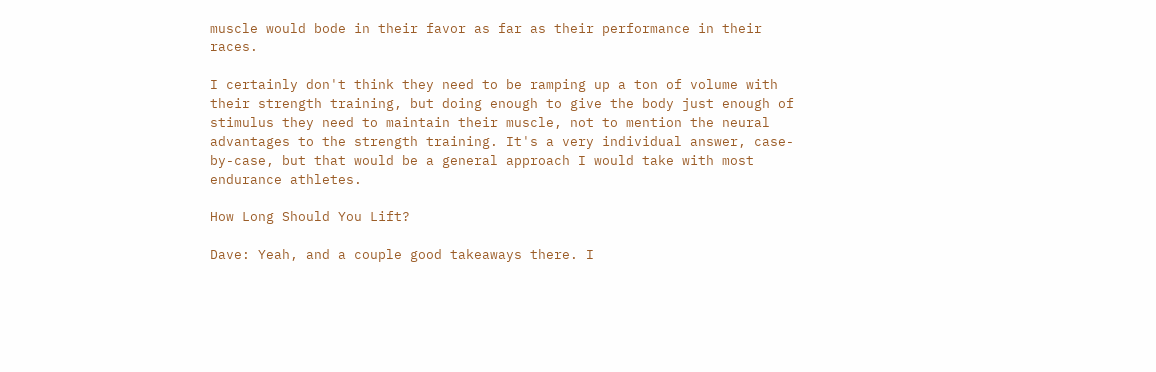muscle would bode in their favor as far as their performance in their races.

I certainly don't think they need to be ramping up a ton of volume with their strength training, but doing enough to give the body just enough of stimulus they need to maintain their muscle, not to mention the neural advantages to the strength training. It's a very individual answer, case-by-case, but that would be a general approach I would take with most endurance athletes.

How Long Should You Lift?

Dave: Yeah, and a couple good takeaways there. I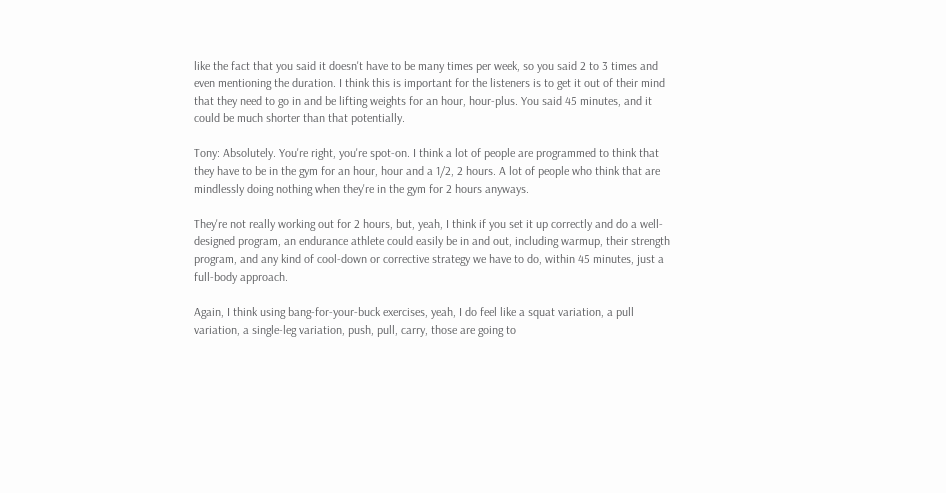like the fact that you said it doesn't have to be many times per week, so you said 2 to 3 times and even mentioning the duration. I think this is important for the listeners is to get it out of their mind that they need to go in and be lifting weights for an hour, hour-plus. You said 45 minutes, and it could be much shorter than that potentially.

Tony: Absolutely. You're right, you're spot-on. I think a lot of people are programmed to think that they have to be in the gym for an hour, hour and a 1/2, 2 hours. A lot of people who think that are mindlessly doing nothing when they're in the gym for 2 hours anyways.

They're not really working out for 2 hours, but, yeah, I think if you set it up correctly and do a well-designed program, an endurance athlete could easily be in and out, including warmup, their strength program, and any kind of cool-down or corrective strategy we have to do, within 45 minutes, just a full-body approach.

Again, I think using bang-for-your-buck exercises, yeah, I do feel like a squat variation, a pull variation, a single-leg variation, push, pull, carry, those are going to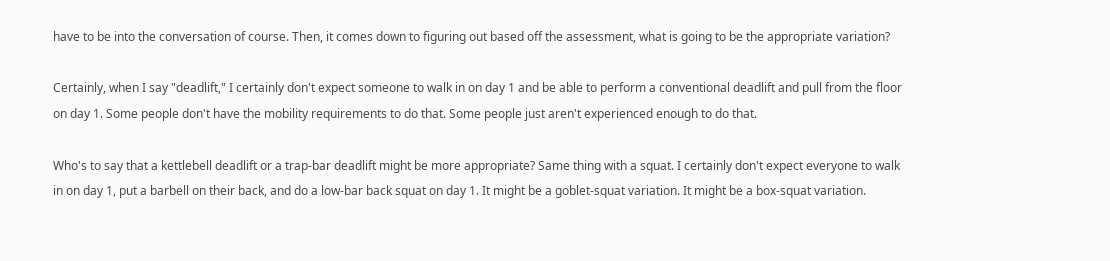have to be into the conversation of course. Then, it comes down to figuring out based off the assessment, what is going to be the appropriate variation?

Certainly, when I say "deadlift," I certainly don't expect someone to walk in on day 1 and be able to perform a conventional deadlift and pull from the floor on day 1. Some people don't have the mobility requirements to do that. Some people just aren't experienced enough to do that.

Who's to say that a kettlebell deadlift or a trap-bar deadlift might be more appropriate? Same thing with a squat. I certainly don't expect everyone to walk in on day 1, put a barbell on their back, and do a low-bar back squat on day 1. It might be a goblet-squat variation. It might be a box-squat variation.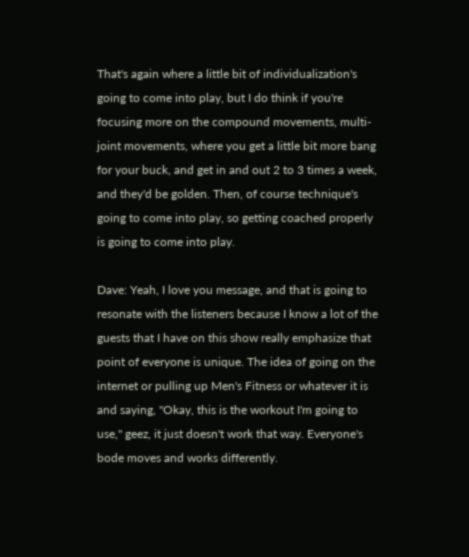That's again where a little bit of individualization's going to come into play, but I do think if you're focusing more on the compound movements, multi-joint movements, where you get a little bit more bang for your buck, and get in and out 2 to 3 times a week, and they'd be golden. Then, of course technique's going to come into play, so getting coached properly is going to come into play.

Dave: Yeah, I love you message, and that is going to resonate with the listeners because I know a lot of the guests that I have on this show really emphasize that point of everyone is unique. The idea of going on the internet or pulling up Men's Fitness or whatever it is and saying, "Okay, this is the workout I'm going to use," geez, it just doesn't work that way. Everyone's bode moves and works differently.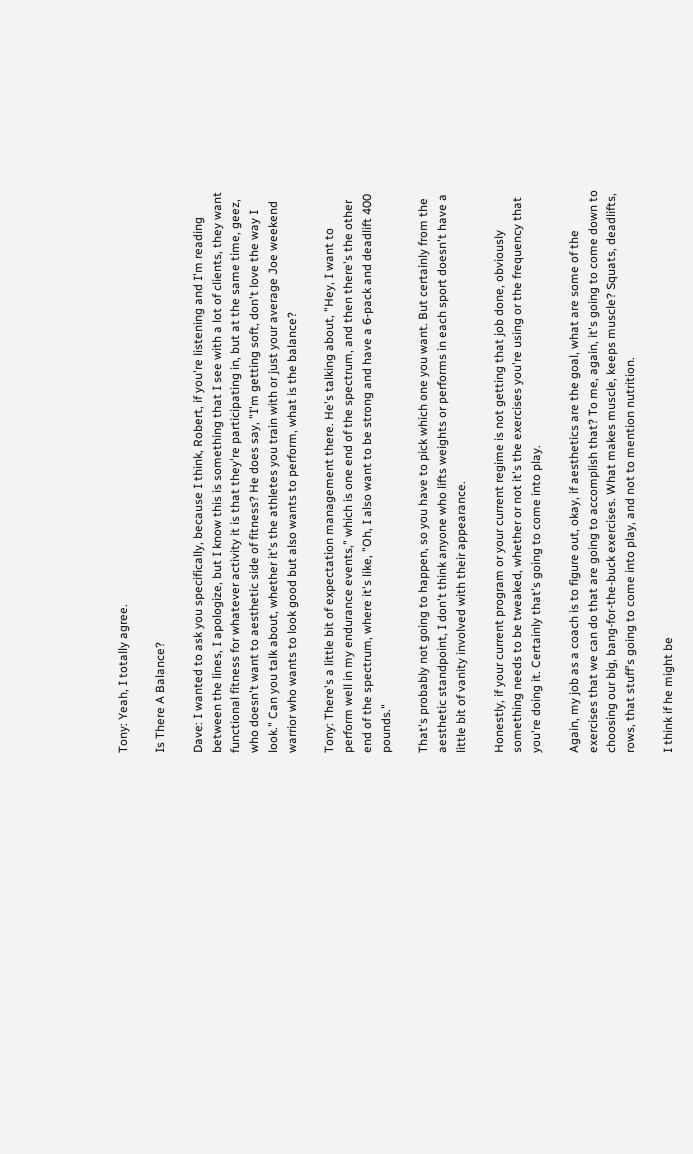Tony: Yeah, I totally agree.

Is There A Balance?

Dave: I wanted to ask you specifically, because I think, Robert, if you're listening and I'm reading between the lines, I apologize, but I know this is something that I see with a lot of clients, they want functional fitness for whatever activity it is that they're participating in, but at the same time, geez, who doesn't want to aesthetic side of fitness? He does say, "I'm getting soft, don't love the way I look." Can you talk about, whether it's the athletes you train with or just your average Joe weekend warrior who wants to look good but also wants to perform, what is the balance?

Tony: There's a little bit of expectation management there. He's talking about, "Hey, I want to perform well in my endurance events," which is one end of the spectrum, and then there's the other end of the spectrum, where it's like, "Oh, I also want to be strong and have a 6-pack and deadlift 400 pounds."

That's probably not going to happen, so you have to pick which one you want. But certainly from the aesthetic standpoint, I don't think anyone who lifts weights or performs in each sport doesn't have a little bit of vanity involved with their appearance.

Honestly, if your current program or your current regime is not getting that job done, obviously something needs to be tweaked, whether or not it's the exercises you're using or the frequency that you're doing it. Certainly that's going to come into play.

Again, my job as a coach is to figure out, okay, if aesthetics are the goal, what are some of the exercises that we can do that are going to accomplish that? To me, again, it's going to come down to choosing our big, bang-for-the-buck exercises. What makes muscle, keeps muscle? Squats, deadlifts, rows, that stuff's going to come into play, and not to mention nutrition.

I think if he might be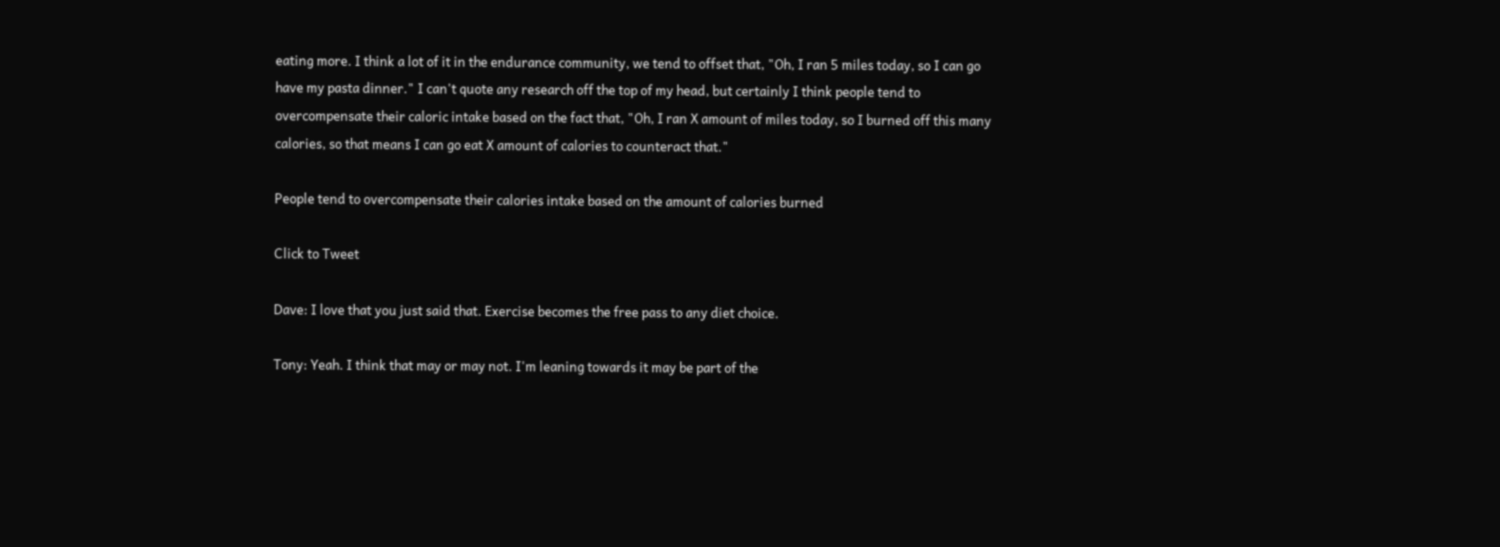eating more. I think a lot of it in the endurance community, we tend to offset that, "Oh, I ran 5 miles today, so I can go have my pasta dinner." I can't quote any research off the top of my head, but certainly I think people tend to overcompensate their caloric intake based on the fact that, "Oh, I ran X amount of miles today, so I burned off this many calories, so that means I can go eat X amount of calories to counteract that."

People tend to overcompensate their calories intake based on the amount of calories burned

Click to Tweet

Dave: I love that you just said that. Exercise becomes the free pass to any diet choice.

Tony: Yeah. I think that may or may not. I'm leaning towards it may be part of the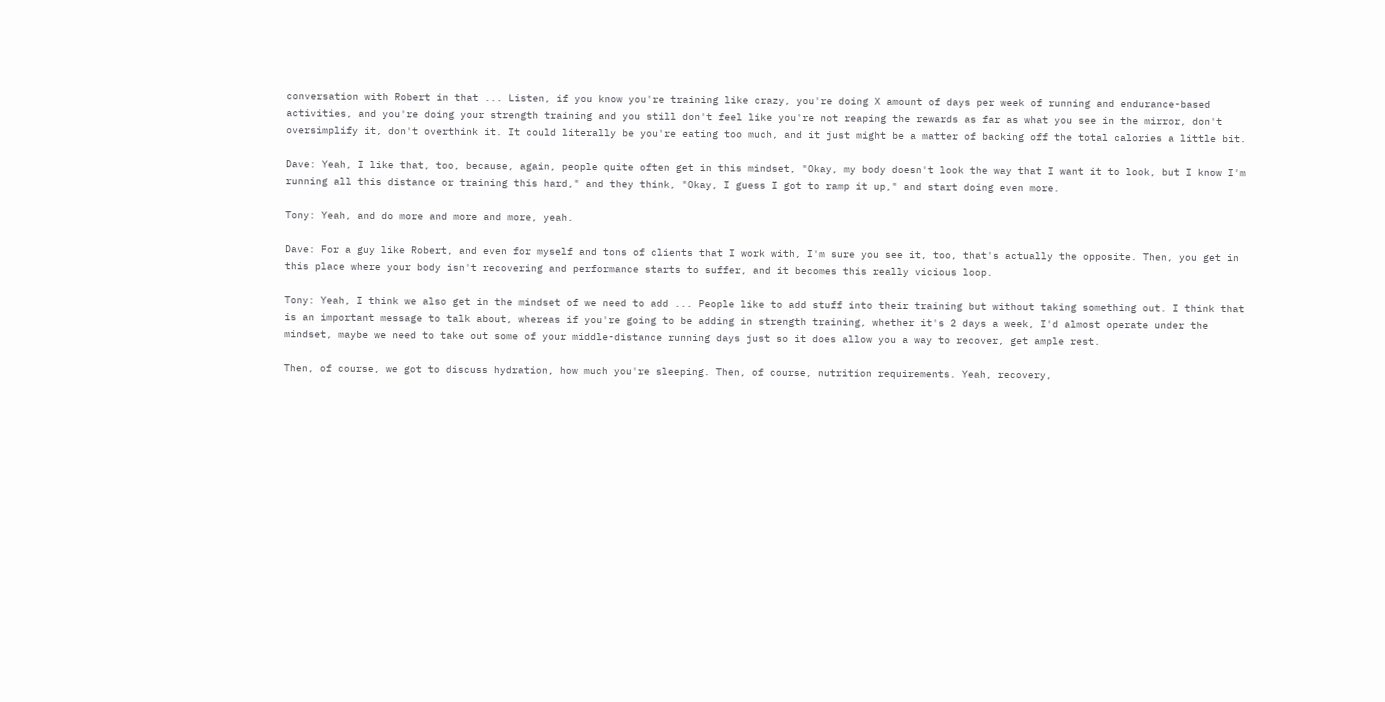conversation with Robert in that ... Listen, if you know you're training like crazy, you're doing X amount of days per week of running and endurance-based activities, and you're doing your strength training and you still don't feel like you're not reaping the rewards as far as what you see in the mirror, don't oversimplify it, don't overthink it. It could literally be you're eating too much, and it just might be a matter of backing off the total calories a little bit.

Dave: Yeah, I like that, too, because, again, people quite often get in this mindset, "Okay, my body doesn't look the way that I want it to look, but I know I'm running all this distance or training this hard," and they think, "Okay, I guess I got to ramp it up," and start doing even more.

Tony: Yeah, and do more and more and more, yeah.

Dave: For a guy like Robert, and even for myself and tons of clients that I work with, I'm sure you see it, too, that's actually the opposite. Then, you get in this place where your body isn't recovering and performance starts to suffer, and it becomes this really vicious loop.

Tony: Yeah, I think we also get in the mindset of we need to add ... People like to add stuff into their training but without taking something out. I think that is an important message to talk about, whereas if you're going to be adding in strength training, whether it's 2 days a week, I'd almost operate under the mindset, maybe we need to take out some of your middle-distance running days just so it does allow you a way to recover, get ample rest.

Then, of course, we got to discuss hydration, how much you're sleeping. Then, of course, nutrition requirements. Yeah, recovery,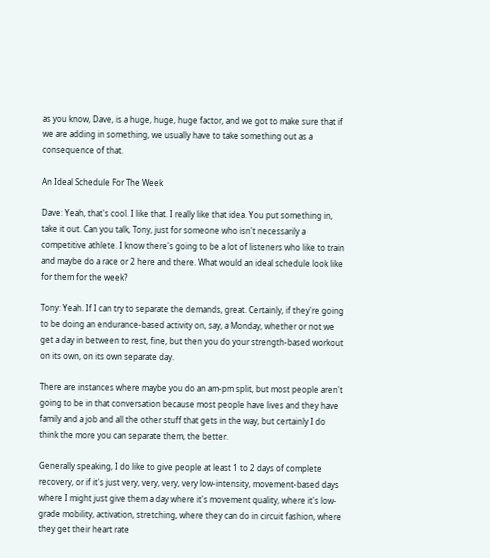as you know, Dave, is a huge, huge, huge factor, and we got to make sure that if we are adding in something, we usually have to take something out as a consequence of that.

An Ideal Schedule For The Week

Dave: Yeah, that's cool. I like that. I really like that idea. You put something in, take it out. Can you talk, Tony, just for someone who isn't necessarily a competitive athlete. I know there's going to be a lot of listeners who like to train and maybe do a race or 2 here and there. What would an ideal schedule look like for them for the week?

Tony: Yeah. If I can try to separate the demands, great. Certainly, if they're going to be doing an endurance-based activity on, say, a Monday, whether or not we get a day in between to rest, fine, but then you do your strength-based workout on its own, on its own separate day.

There are instances where maybe you do an am-pm split, but most people aren't going to be in that conversation because most people have lives and they have family and a job and all the other stuff that gets in the way, but certainly I do think the more you can separate them, the better.

Generally speaking, I do like to give people at least 1 to 2 days of complete recovery, or if it's just very, very, very, very low-intensity, movement-based days where I might just give them a day where it's movement quality, where it's low-grade mobility, activation, stretching, where they can do in circuit fashion, where they get their heart rate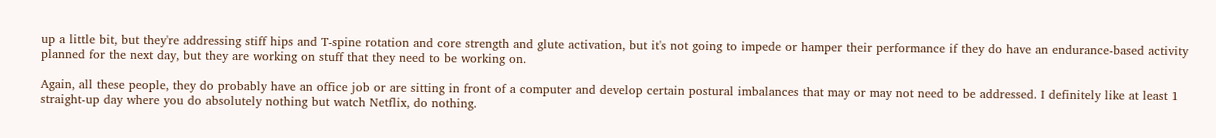up a little bit, but they're addressing stiff hips and T-spine rotation and core strength and glute activation, but it's not going to impede or hamper their performance if they do have an endurance-based activity planned for the next day, but they are working on stuff that they need to be working on.

Again, all these people, they do probably have an office job or are sitting in front of a computer and develop certain postural imbalances that may or may not need to be addressed. I definitely like at least 1 straight-up day where you do absolutely nothing but watch Netflix, do nothing.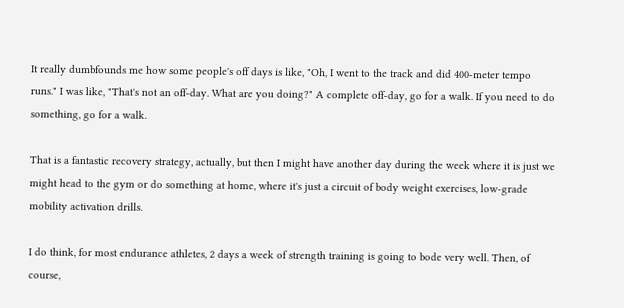It really dumbfounds me how some people's off days is like, "Oh, I went to the track and did 400-meter tempo runs." I was like, "That's not an off-day. What are you doing?" A complete off-day, go for a walk. If you need to do something, go for a walk.

That is a fantastic recovery strategy, actually, but then I might have another day during the week where it is just we might head to the gym or do something at home, where it's just a circuit of body weight exercises, low-grade mobility activation drills.

I do think, for most endurance athletes, 2 days a week of strength training is going to bode very well. Then, of course,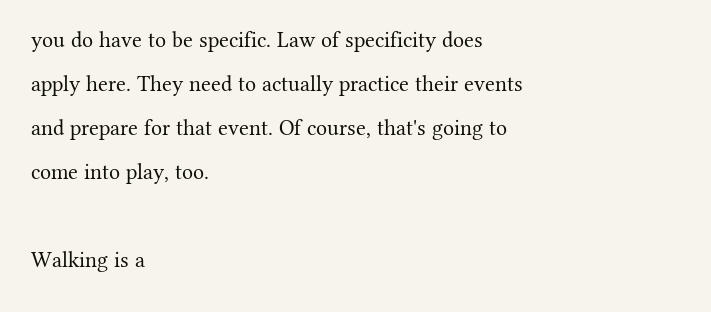you do have to be specific. Law of specificity does apply here. They need to actually practice their events and prepare for that event. Of course, that's going to come into play, too.

Walking is a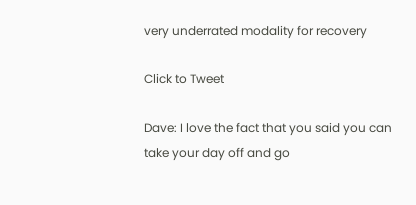very underrated modality for recovery

Click to Tweet

Dave: I love the fact that you said you can take your day off and go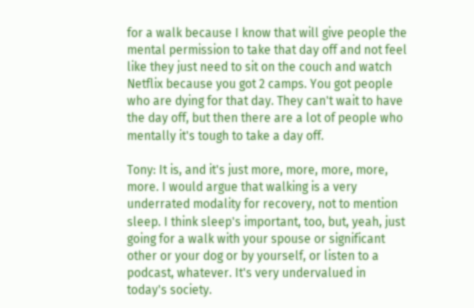for a walk because I know that will give people the mental permission to take that day off and not feel like they just need to sit on the couch and watch Netflix because you got 2 camps. You got people who are dying for that day. They can't wait to have the day off, but then there are a lot of people who mentally it's tough to take a day off.

Tony: It is, and it's just more, more, more, more, more. I would argue that walking is a very underrated modality for recovery, not to mention sleep. I think sleep's important, too, but, yeah, just going for a walk with your spouse or significant other or your dog or by yourself, or listen to a podcast, whatever. It's very undervalued in today's society.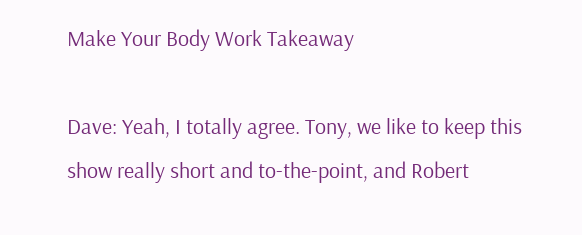Make Your Body Work Takeaway

Dave: Yeah, I totally agree. Tony, we like to keep this show really short and to-the-point, and Robert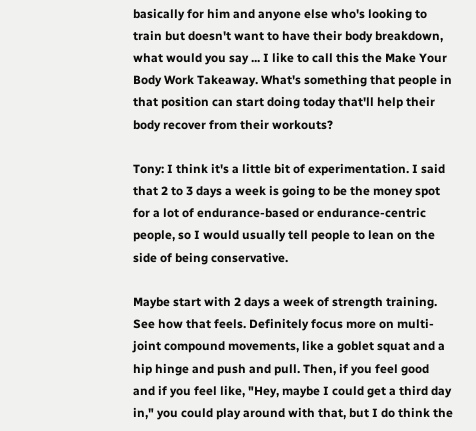basically for him and anyone else who's looking to train but doesn't want to have their body breakdown, what would you say ... I like to call this the Make Your Body Work Takeaway. What's something that people in that position can start doing today that'll help their body recover from their workouts?

Tony: I think it's a little bit of experimentation. I said that 2 to 3 days a week is going to be the money spot for a lot of endurance-based or endurance-centric people, so I would usually tell people to lean on the side of being conservative.

Maybe start with 2 days a week of strength training. See how that feels. Definitely focus more on multi-joint compound movements, like a goblet squat and a hip hinge and push and pull. Then, if you feel good and if you feel like, "Hey, maybe I could get a third day in," you could play around with that, but I do think the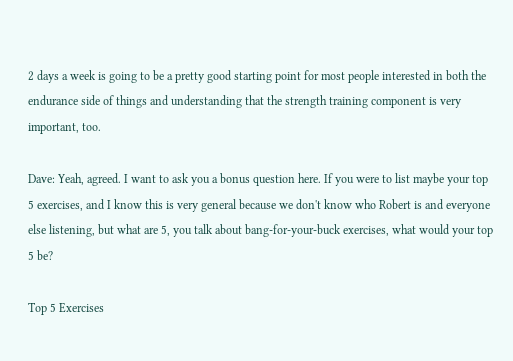2 days a week is going to be a pretty good starting point for most people interested in both the endurance side of things and understanding that the strength training component is very important, too.

Dave: Yeah, agreed. I want to ask you a bonus question here. If you were to list maybe your top 5 exercises, and I know this is very general because we don't know who Robert is and everyone else listening, but what are 5, you talk about bang-for-your-buck exercises, what would your top 5 be?

Top 5 Exercises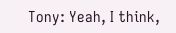Tony: Yeah, I think,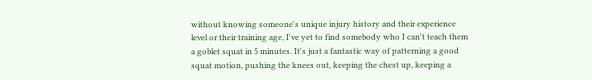without knowing someone's unique injury history and their experience level or their training age, I've yet to find somebody who I can't teach them a goblet squat in 5 minutes. It's just a fantastic way of patterning a good squat motion, pushing the knees out, keeping the chest up, keeping a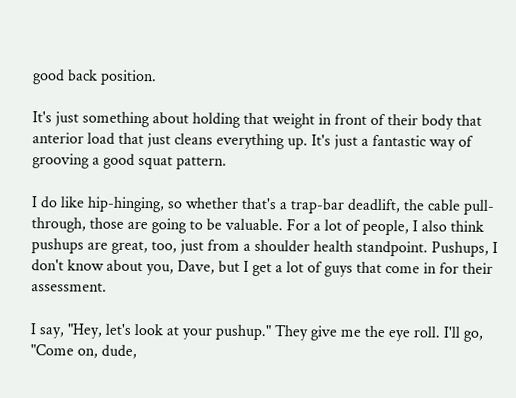good back position.

It's just something about holding that weight in front of their body that anterior load that just cleans everything up. It's just a fantastic way of grooving a good squat pattern.

I do like hip-hinging, so whether that's a trap-bar deadlift, the cable pull-through, those are going to be valuable. For a lot of people, I also think pushups are great, too, just from a shoulder health standpoint. Pushups, I don't know about you, Dave, but I get a lot of guys that come in for their assessment.

I say, "Hey, let's look at your pushup." They give me the eye roll. I'll go, "Come on, dude,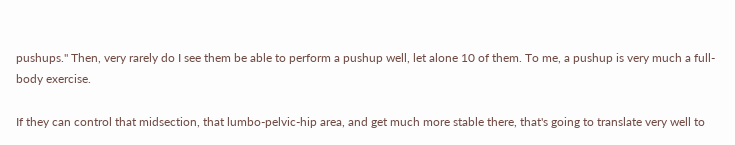pushups." Then, very rarely do I see them be able to perform a pushup well, let alone 10 of them. To me, a pushup is very much a full-body exercise.

If they can control that midsection, that lumbo-pelvic-hip area, and get much more stable there, that's going to translate very well to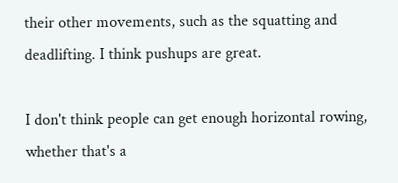their other movements, such as the squatting and deadlifting. I think pushups are great.

I don't think people can get enough horizontal rowing, whether that's a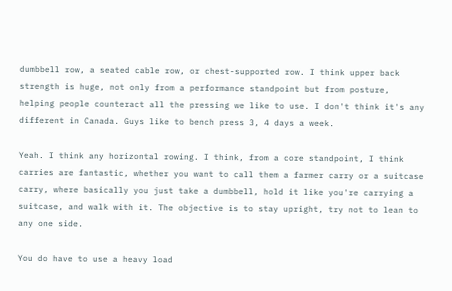dumbbell row, a seated cable row, or chest-supported row. I think upper back strength is huge, not only from a performance standpoint but from posture, helping people counteract all the pressing we like to use. I don't think it's any different in Canada. Guys like to bench press 3, 4 days a week.

Yeah. I think any horizontal rowing. I think, from a core standpoint, I think carries are fantastic, whether you want to call them a farmer carry or a suitcase carry, where basically you just take a dumbbell, hold it like you're carrying a suitcase, and walk with it. The objective is to stay upright, try not to lean to any one side.

You do have to use a heavy load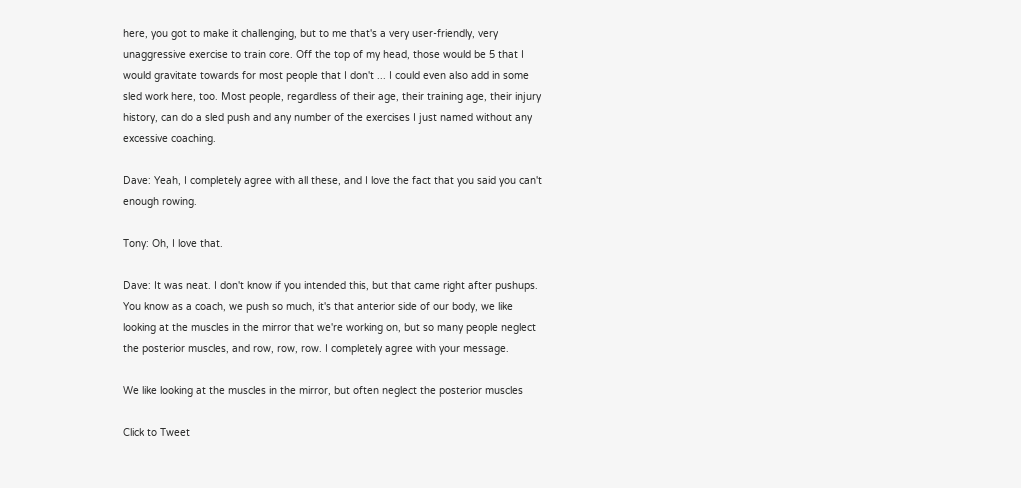here, you got to make it challenging, but to me that's a very user-friendly, very unaggressive exercise to train core. Off the top of my head, those would be 5 that I would gravitate towards for most people that I don't ... I could even also add in some sled work here, too. Most people, regardless of their age, their training age, their injury history, can do a sled push and any number of the exercises I just named without any excessive coaching.

Dave: Yeah, I completely agree with all these, and I love the fact that you said you can't enough rowing.

Tony: Oh, I love that.

Dave: It was neat. I don't know if you intended this, but that came right after pushups. You know as a coach, we push so much, it's that anterior side of our body, we like looking at the muscles in the mirror that we're working on, but so many people neglect the posterior muscles, and row, row, row. I completely agree with your message.

We like looking at the muscles in the mirror, but often neglect the posterior muscles

Click to Tweet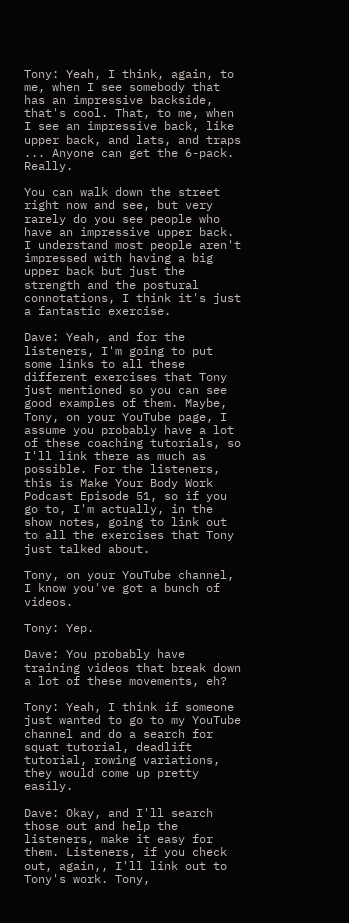Tony: Yeah, I think, again, to me, when I see somebody that has an impressive backside, that's cool. That, to me, when I see an impressive back, like upper back, and lats, and traps ... Anyone can get the 6-pack. Really.

You can walk down the street right now and see, but very rarely do you see people who have an impressive upper back. I understand most people aren't impressed with having a big upper back but just the strength and the postural connotations, I think it's just a fantastic exercise.

Dave: Yeah, and for the listeners, I'm going to put some links to all these different exercises that Tony just mentioned so you can see good examples of them. Maybe, Tony, on your YouTube page, I assume you probably have a lot of these coaching tutorials, so I'll link there as much as possible. For the listeners, this is Make Your Body Work Podcast Episode 51, so if you go to, I'm actually, in the show notes, going to link out to all the exercises that Tony just talked about.

Tony, on your YouTube channel, I know you've got a bunch of videos.

Tony: Yep.

Dave: You probably have training videos that break down a lot of these movements, eh?

Tony: Yeah, I think if someone just wanted to go to my YouTube channel and do a search for squat tutorial, deadlift tutorial, rowing variations, they would come up pretty easily.

Dave: Okay, and I'll search those out and help the listeners, make it easy for them. Listeners, if you check out, again,, I'll link out to Tony's work. Tony,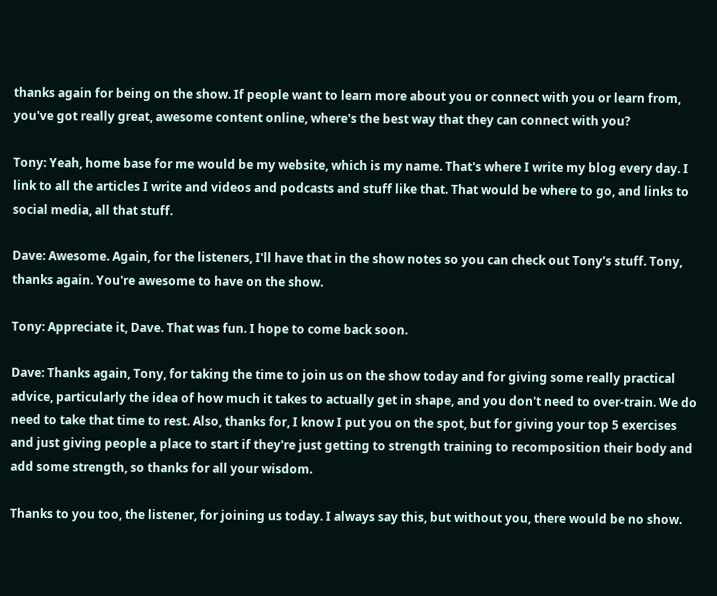thanks again for being on the show. If people want to learn more about you or connect with you or learn from, you've got really great, awesome content online, where's the best way that they can connect with you?

Tony: Yeah, home base for me would be my website, which is my name. That's where I write my blog every day. I link to all the articles I write and videos and podcasts and stuff like that. That would be where to go, and links to social media, all that stuff.

Dave: Awesome. Again, for the listeners, I'll have that in the show notes so you can check out Tony's stuff. Tony, thanks again. You're awesome to have on the show.

Tony: Appreciate it, Dave. That was fun. I hope to come back soon.

Dave: Thanks again, Tony, for taking the time to join us on the show today and for giving some really practical advice, particularly the idea of how much it takes to actually get in shape, and you don't need to over-train. We do need to take that time to rest. Also, thanks for, I know I put you on the spot, but for giving your top 5 exercises and just giving people a place to start if they're just getting to strength training to recomposition their body and add some strength, so thanks for all your wisdom.

Thanks to you too, the listener, for joining us today. I always say this, but without you, there would be no show.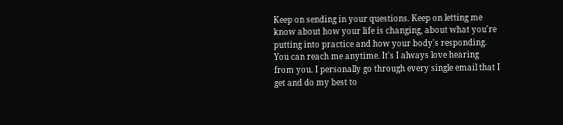Keep on sending in your questions. Keep on letting me know about how your life is changing, about what you're putting into practice and how your body's responding. You can reach me anytime. It's I always love hearing from you. I personally go through every single email that I get and do my best to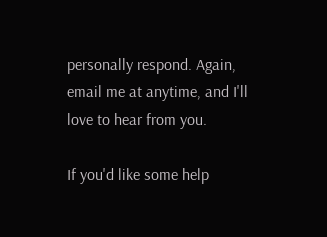personally respond. Again, email me at anytime, and I'll love to hear from you.

If you'd like some help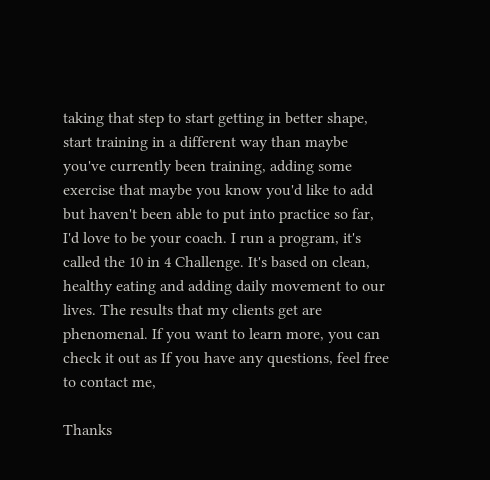taking that step to start getting in better shape, start training in a different way than maybe you've currently been training, adding some exercise that maybe you know you'd like to add but haven't been able to put into practice so far, I'd love to be your coach. I run a program, it's called the 10 in 4 Challenge. It's based on clean, healthy eating and adding daily movement to our lives. The results that my clients get are phenomenal. If you want to learn more, you can check it out as If you have any questions, feel free to contact me,

Thanks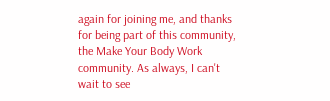again for joining me, and thanks for being part of this community, the Make Your Body Work community. As always, I can't wait to see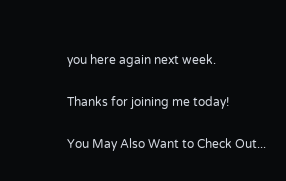you here again next week.

Thanks for joining me today!

You May Also Want to Check Out...